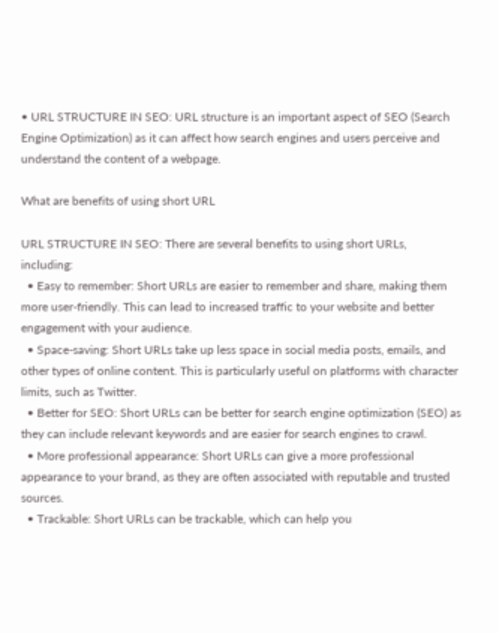• URL STRUCTURE IN SEO: URL structure is an important aspect of SEO (Search Engine Optimization) as it can affect how search engines and users perceive and understand the content of a webpage.

What are benefits of using short URL

URL STRUCTURE IN SEO: There are several benefits to using short URLs, including:
  • Easy to remember: Short URLs are easier to remember and share, making them more user-friendly. This can lead to increased traffic to your website and better engagement with your audience.
  • Space-saving: Short URLs take up less space in social media posts, emails, and other types of online content. This is particularly useful on platforms with character limits, such as Twitter.
  • Better for SEO: Short URLs can be better for search engine optimization (SEO) as they can include relevant keywords and are easier for search engines to crawl.
  • More professional appearance: Short URLs can give a more professional appearance to your brand, as they are often associated with reputable and trusted sources.
  • Trackable: Short URLs can be trackable, which can help you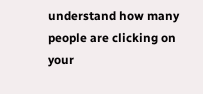understand how many people are clicking on your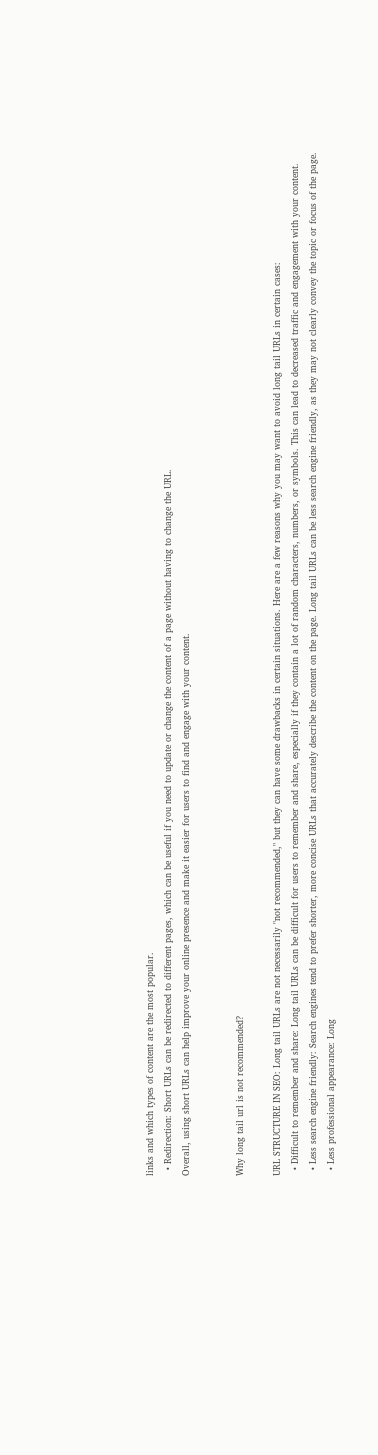links and which types of content are the most popular.
  • Redirection: Short URLs can be redirected to different pages, which can be useful if you need to update or change the content of a page without having to change the URL.
Overall, using short URLs can help improve your online presence and make it easier for users to find and engage with your content.


Why long tail url is not recommended?

URL STRUCTURE IN SEO: Long tail URLs are not necessarily "not recommended," but they can have some drawbacks in certain situations. Here are a few reasons why you may want to avoid long tail URLs in certain cases:
  • Difficult to remember and share: Long tail URLs can be difficult for users to remember and share, especially if they contain a lot of random characters, numbers, or symbols. This can lead to decreased traffic and engagement with your content.
  • Less search engine friendly: Search engines tend to prefer shorter, more concise URLs that accurately describe the content on the page. Long tail URLs can be less search engine friendly, as they may not clearly convey the topic or focus of the page.
  • Less professional appearance: Long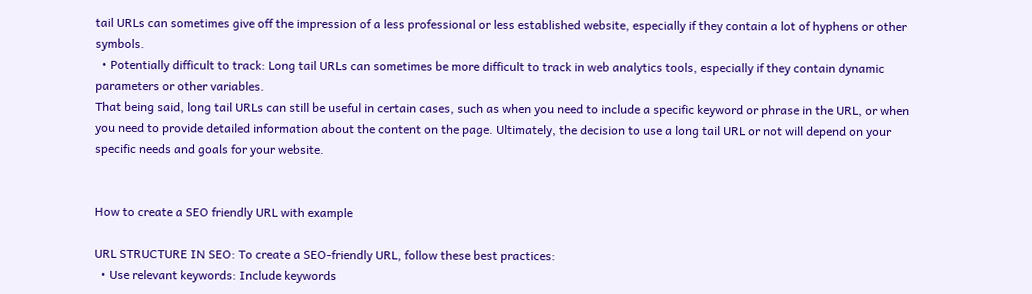tail URLs can sometimes give off the impression of a less professional or less established website, especially if they contain a lot of hyphens or other symbols.
  • Potentially difficult to track: Long tail URLs can sometimes be more difficult to track in web analytics tools, especially if they contain dynamic parameters or other variables.
That being said, long tail URLs can still be useful in certain cases, such as when you need to include a specific keyword or phrase in the URL, or when you need to provide detailed information about the content on the page. Ultimately, the decision to use a long tail URL or not will depend on your specific needs and goals for your website.


How to create a SEO friendly URL with example

URL STRUCTURE IN SEO: To create a SEO-friendly URL, follow these best practices:
  • Use relevant keywords: Include keywords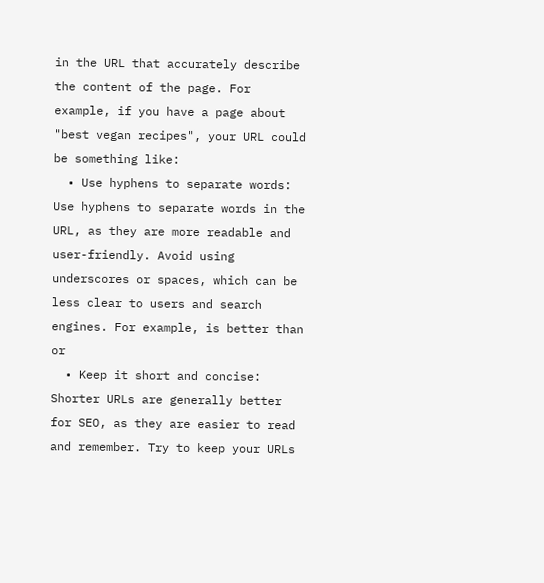in the URL that accurately describe the content of the page. For example, if you have a page about "best vegan recipes", your URL could be something like:
  • Use hyphens to separate words: Use hyphens to separate words in the URL, as they are more readable and user-friendly. Avoid using underscores or spaces, which can be less clear to users and search engines. For example, is better than or
  • Keep it short and concise: Shorter URLs are generally better for SEO, as they are easier to read and remember. Try to keep your URLs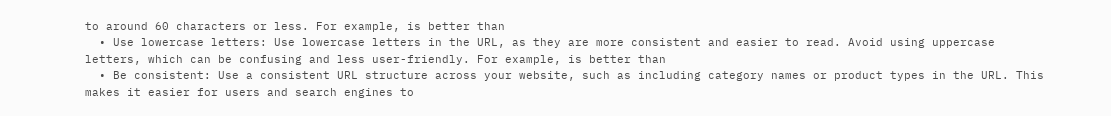to around 60 characters or less. For example, is better than
  • Use lowercase letters: Use lowercase letters in the URL, as they are more consistent and easier to read. Avoid using uppercase letters, which can be confusing and less user-friendly. For example, is better than
  • Be consistent: Use a consistent URL structure across your website, such as including category names or product types in the URL. This makes it easier for users and search engines to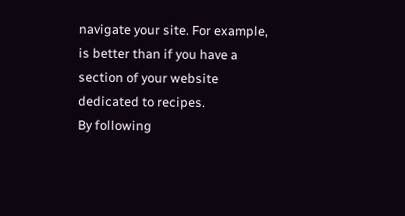navigate your site. For example, is better than if you have a section of your website dedicated to recipes.
By following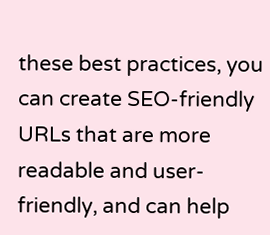these best practices, you can create SEO-friendly URLs that are more readable and user-friendly, and can help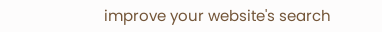improve your website's search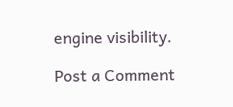engine visibility.

Post a Comment